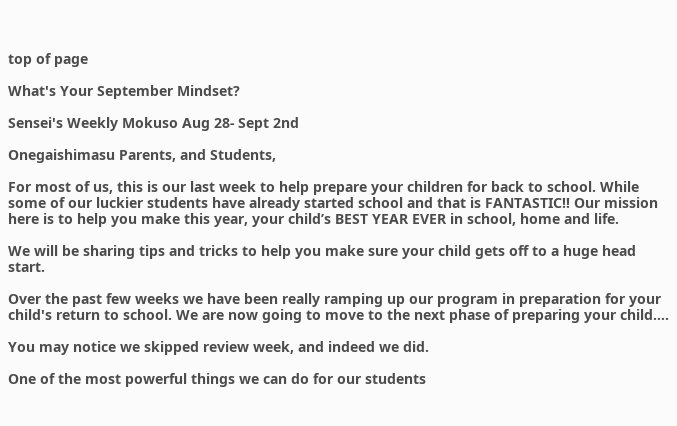top of page

What's Your September Mindset?

Sensei's Weekly Mokuso Aug 28- Sept 2nd

Onegaishimasu Parents, and Students,

For most of us, this is our last week to help prepare your children for back to school. While some of our luckier students have already started school and that is FANTASTIC!! Our mission here is to help you make this year, your child’s BEST YEAR EVER in school, home and life.

We will be sharing tips and tricks to help you make sure your child gets off to a huge head start.

Over the past few weeks we have been really ramping up our program in preparation for your child's return to school. We are now going to move to the next phase of preparing your child….

You may notice we skipped review week, and indeed we did.

One of the most powerful things we can do for our students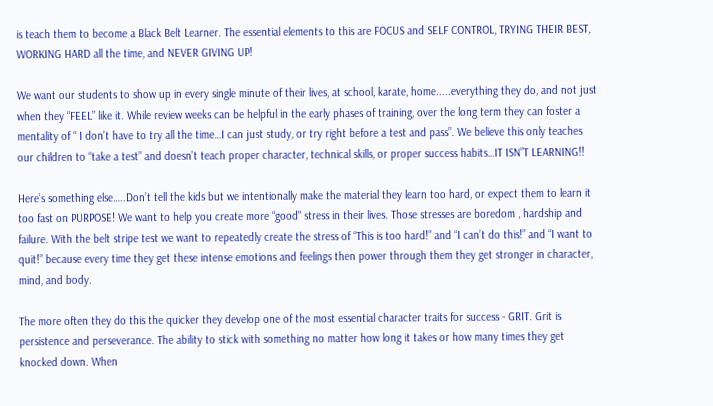is teach them to become a Black Belt Learner. The essential elements to this are FOCUS and SELF CONTROL, TRYING THEIR BEST, WORKING HARD all the time, and NEVER GIVING UP!

We want our students to show up in every single minute of their lives, at school, karate, home.....everything they do, and not just when they “FEEL” like it. While review weeks can be helpful in the early phases of training, over the long term they can foster a mentality of “ I don’t have to try all the time…I can just study, or try right before a test and pass”. We believe this only teaches our children to “take a test” and doesn’t teach proper character, technical skills, or proper success habits…IT ISN”T LEARNING!!

Here’s something else…..Don’t tell the kids but we intentionally make the material they learn too hard, or expect them to learn it too fast on PURPOSE! We want to help you create more “good" stress in their lives. Those stresses are boredom , hardship and failure. With the belt stripe test we want to repeatedly create the stress of “This is too hard!” and “I can’t do this!” and “I want to quit!” because every time they get these intense emotions and feelings then power through them they get stronger in character, mind, and body.

The more often they do this the quicker they develop one of the most essential character traits for success - GRIT. Grit is persistence and perseverance. The ability to stick with something no matter how long it takes or how many times they get knocked down. When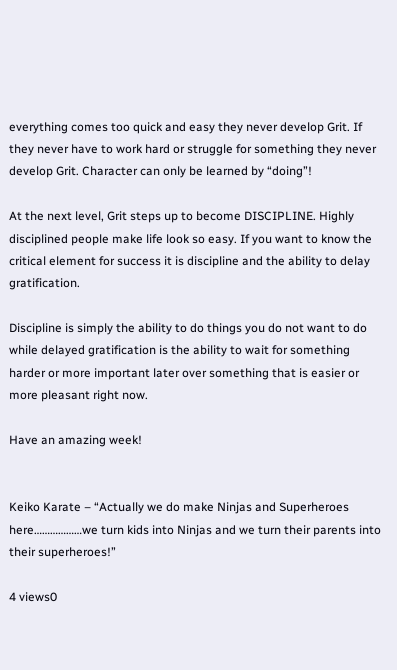everything comes too quick and easy they never develop Grit. If they never have to work hard or struggle for something they never develop Grit. Character can only be learned by “doing”!

At the next level, Grit steps up to become DISCIPLINE. Highly disciplined people make life look so easy. If you want to know the critical element for success it is discipline and the ability to delay gratification.

Discipline is simply the ability to do things you do not want to do while delayed gratification is the ability to wait for something harder or more important later over something that is easier or more pleasant right now.

Have an amazing week!


Keiko Karate – “Actually we do make Ninjas and Superheroes here………………we turn kids into Ninjas and we turn their parents into their superheroes!”

4 views0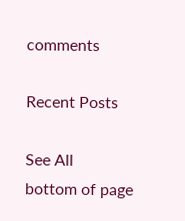comments

Recent Posts

See All
bottom of page